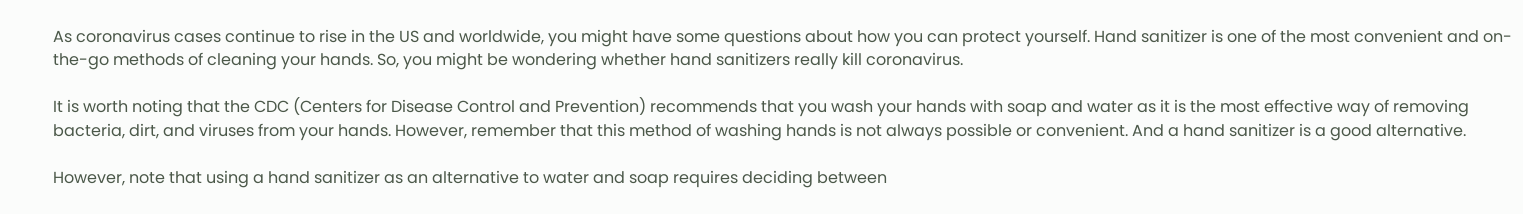As coronavirus cases continue to rise in the US and worldwide, you might have some questions about how you can protect yourself. Hand sanitizer is one of the most convenient and on-the-go methods of cleaning your hands. So, you might be wondering whether hand sanitizers really kill coronavirus.

It is worth noting that the CDC (Centers for Disease Control and Prevention) recommends that you wash your hands with soap and water as it is the most effective way of removing bacteria, dirt, and viruses from your hands. However, remember that this method of washing hands is not always possible or convenient. And a hand sanitizer is a good alternative.

However, note that using a hand sanitizer as an alternative to water and soap requires deciding between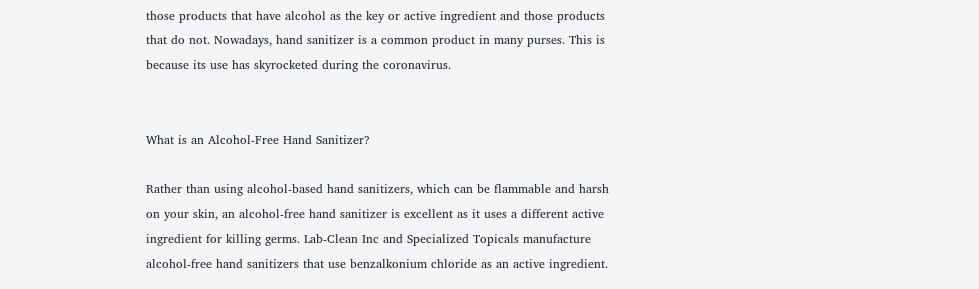those products that have alcohol as the key or active ingredient and those products that do not. Nowadays, hand sanitizer is a common product in many purses. This is because its use has skyrocketed during the coronavirus.


What is an Alcohol-Free Hand Sanitizer?

Rather than using alcohol-based hand sanitizers, which can be flammable and harsh on your skin, an alcohol-free hand sanitizer is excellent as it uses a different active ingredient for killing germs. Lab-Clean Inc and Specialized Topicals manufacture alcohol-free hand sanitizers that use benzalkonium chloride as an active ingredient.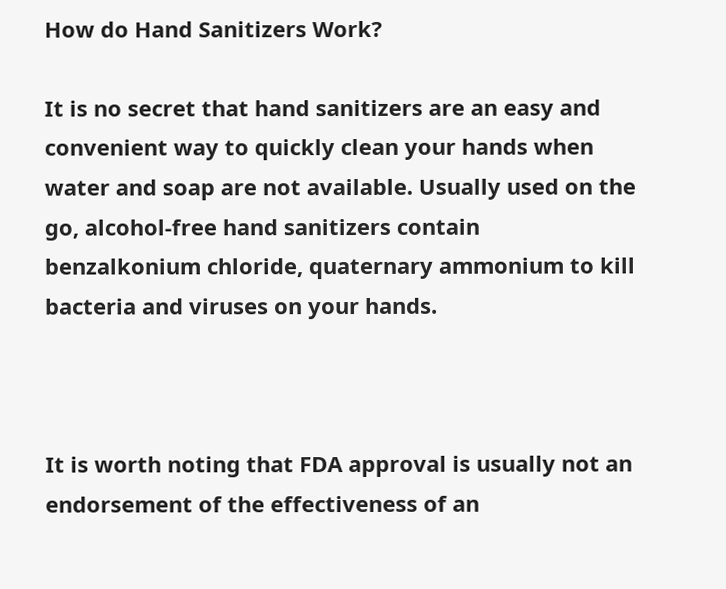How do Hand Sanitizers Work?

It is no secret that hand sanitizers are an easy and convenient way to quickly clean your hands when water and soap are not available. Usually used on the go, alcohol-free hand sanitizers contain benzalkonium chloride, quaternary ammonium to kill bacteria and viruses on your hands.



It is worth noting that FDA approval is usually not an endorsement of the effectiveness of an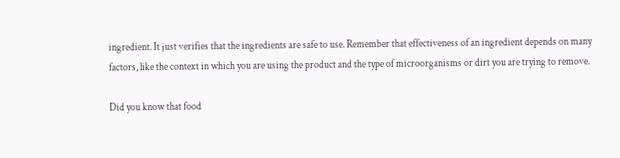ingredient. It just verifies that the ingredients are safe to use. Remember that effectiveness of an ingredient depends on many factors, like the context in which you are using the product and the type of microorganisms or dirt you are trying to remove.

Did you know that food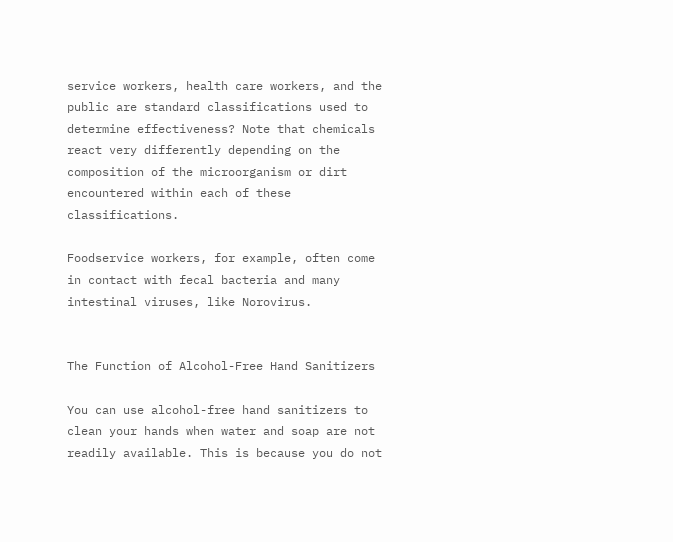service workers, health care workers, and the public are standard classifications used to determine effectiveness? Note that chemicals react very differently depending on the composition of the microorganism or dirt encountered within each of these classifications.

Foodservice workers, for example, often come in contact with fecal bacteria and many intestinal viruses, like Norovirus.


The Function of Alcohol-Free Hand Sanitizers

You can use alcohol-free hand sanitizers to clean your hands when water and soap are not readily available. This is because you do not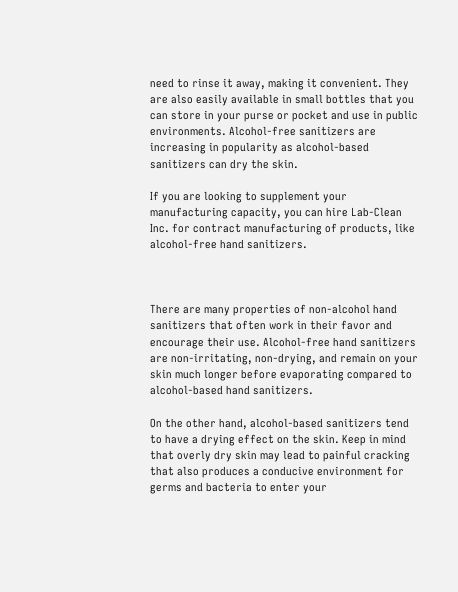need to rinse it away, making it convenient. They are also easily available in small bottles that you can store in your purse or pocket and use in public environments. Alcohol-free sanitizers are increasing in popularity as alcohol-based sanitizers can dry the skin.

If you are looking to supplement your manufacturing capacity, you can hire Lab-Clean Inc. for contract manufacturing of products, like alcohol-free hand sanitizers.



There are many properties of non-alcohol hand sanitizers that often work in their favor and encourage their use. Alcohol-free hand sanitizers are non-irritating, non-drying, and remain on your skin much longer before evaporating compared to alcohol-based hand sanitizers.

On the other hand, alcohol-based sanitizers tend to have a drying effect on the skin. Keep in mind that overly dry skin may lead to painful cracking that also produces a conducive environment for germs and bacteria to enter your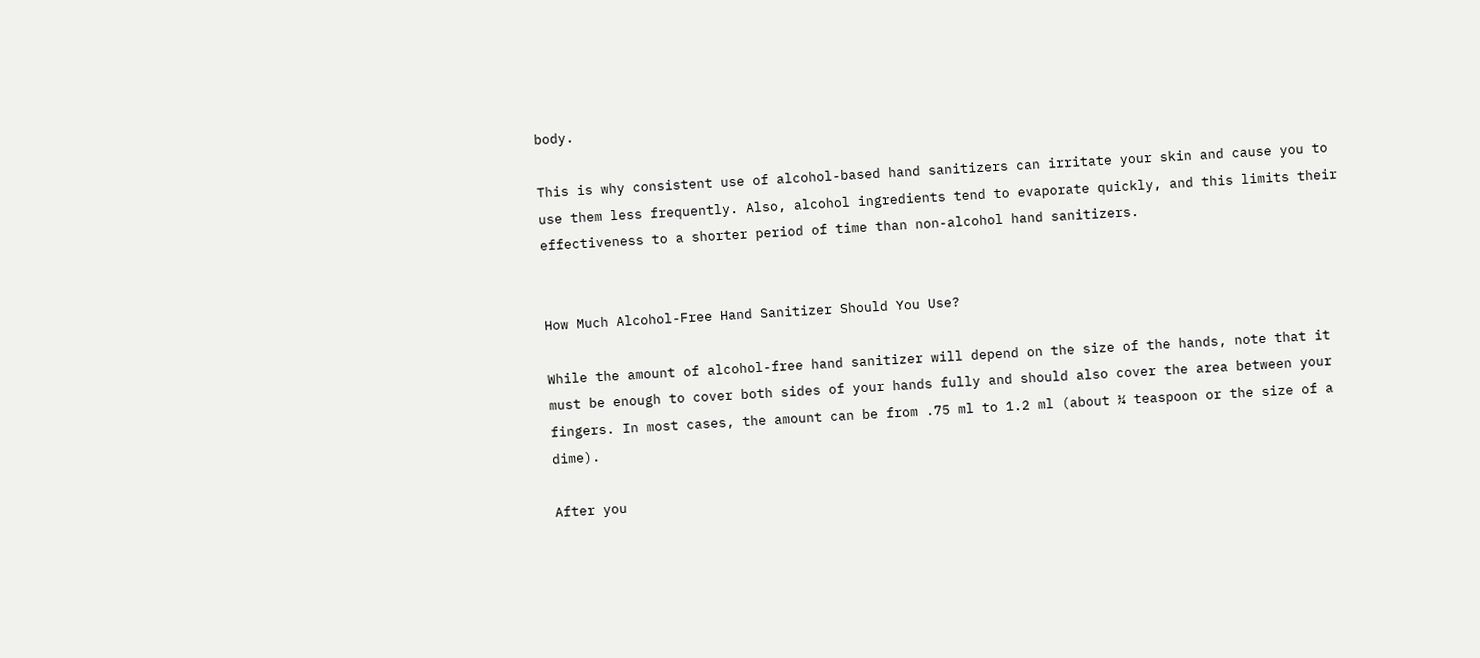body.

This is why consistent use of alcohol-based hand sanitizers can irritate your skin and cause you to use them less frequently. Also, alcohol ingredients tend to evaporate quickly, and this limits their effectiveness to a shorter period of time than non-alcohol hand sanitizers.


How Much Alcohol-Free Hand Sanitizer Should You Use?

While the amount of alcohol-free hand sanitizer will depend on the size of the hands, note that it must be enough to cover both sides of your hands fully and should also cover the area between your fingers. In most cases, the amount can be from .75 ml to 1.2 ml (about ¼ teaspoon or the size of a dime).

After you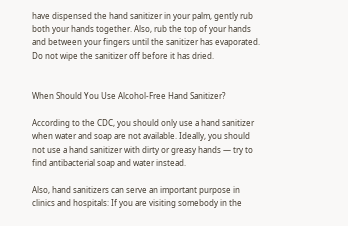have dispensed the hand sanitizer in your palm, gently rub both your hands together. Also, rub the top of your hands and between your fingers until the sanitizer has evaporated. Do not wipe the sanitizer off before it has dried.


When Should You Use Alcohol-Free Hand Sanitizer?

According to the CDC, you should only use a hand sanitizer when water and soap are not available. Ideally, you should not use a hand sanitizer with dirty or greasy hands — try to find antibacterial soap and water instead.

Also, hand sanitizers can serve an important purpose in clinics and hospitals: If you are visiting somebody in the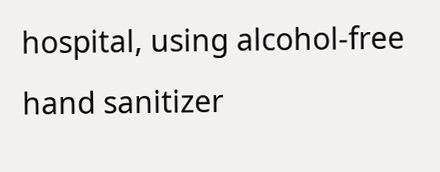hospital, using alcohol-free hand sanitizer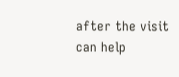after the visit can help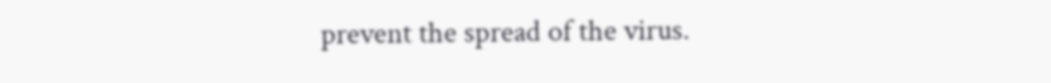prevent the spread of the virus.